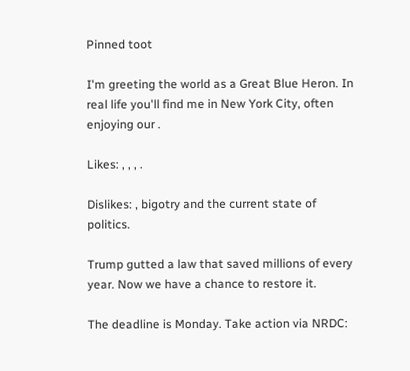Pinned toot

I'm greeting the world as a Great Blue Heron. In real life you'll find me in New York City, often enjoying our .

Likes: , , , .

Dislikes: , bigotry and the current state of politics.

Trump gutted a law that saved millions of every year. Now we have a chance to restore it.

The deadline is Monday. Take action via NRDC: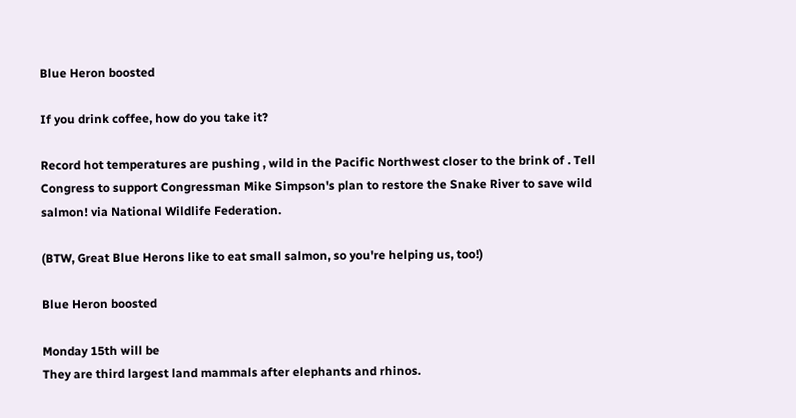Blue Heron boosted

If you drink coffee, how do you take it?

Record hot temperatures are pushing , wild in the Pacific Northwest closer to the brink of . Tell Congress to support Congressman Mike Simpson's plan to restore the Snake River to save wild salmon! via National Wildlife Federation.

(BTW, Great Blue Herons like to eat small salmon, so you're helping us, too!)

Blue Heron boosted

Monday 15th will be
They are third largest land mammals after elephants and rhinos.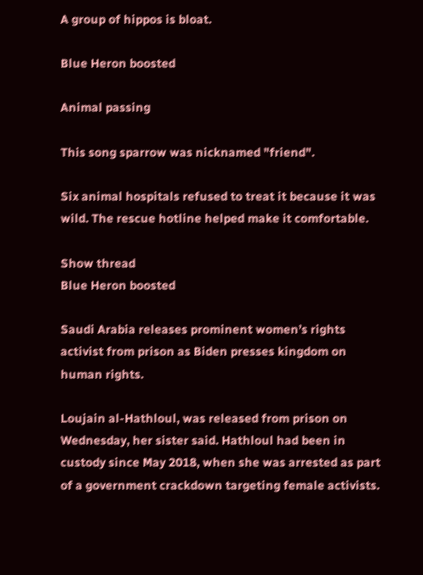A group of hippos is bloat.

Blue Heron boosted

Animal passing

This song sparrow was nicknamed "friend".

Six animal hospitals refused to treat it because it was wild. The rescue hotline helped make it comfortable.

Show thread
Blue Heron boosted

Saudi Arabia releases prominent women’s rights activist from prison as Biden presses kingdom on human rights.

Loujain al-Hathloul, was released from prison on Wednesday, her sister said. Hathloul had been in custody since May 2018, when she was arrested as part of a government crackdown targeting female activists.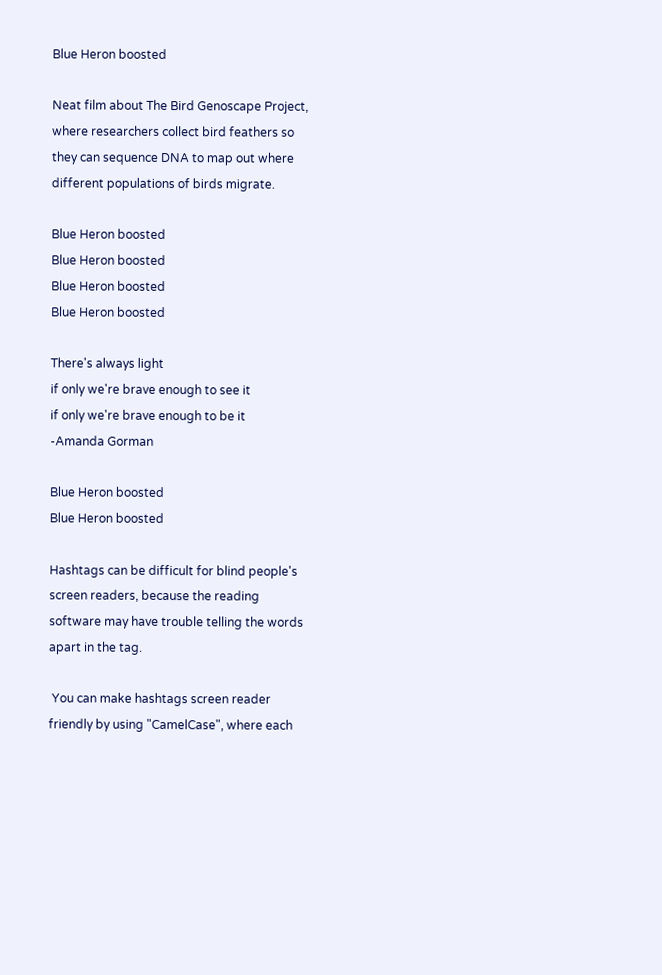Blue Heron boosted

Neat film about The Bird Genoscape Project, where researchers collect bird feathers so they can sequence DNA to map out where different populations of birds migrate.

Blue Heron boosted
Blue Heron boosted
Blue Heron boosted
Blue Heron boosted

There's always light
if only we're brave enough to see it
if only we're brave enough to be it
-Amanda Gorman

Blue Heron boosted
Blue Heron boosted

Hashtags can be difficult for blind people's screen readers, because the reading software may have trouble telling the words apart in the tag.

 You can make hashtags screen reader friendly by using "CamelCase", where each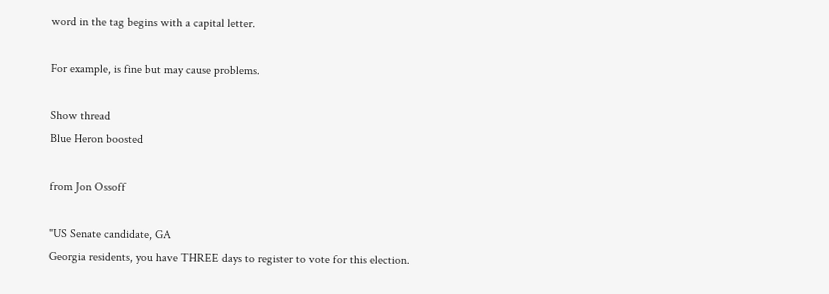word in the tag begins with a capital letter.

For example, is fine but may cause problems.

Show thread
Blue Heron boosted

from Jon Ossoff

"US Senate candidate, GA
Georgia residents, you have THREE days to register to vote for this election.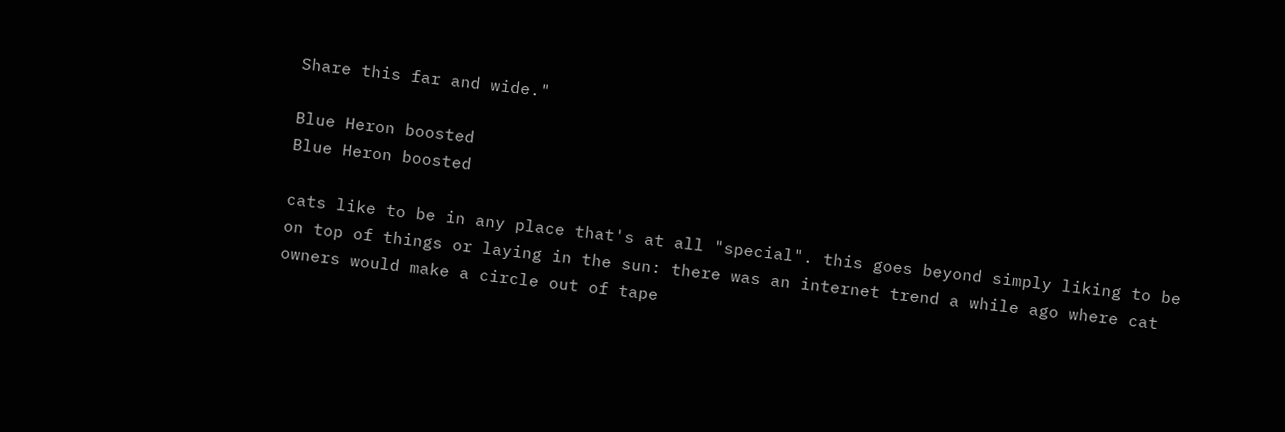Share this far and wide."

Blue Heron boosted
Blue Heron boosted

cats like to be in any place that's at all "special". this goes beyond simply liking to be on top of things or laying in the sun: there was an internet trend a while ago where cat owners would make a circle out of tape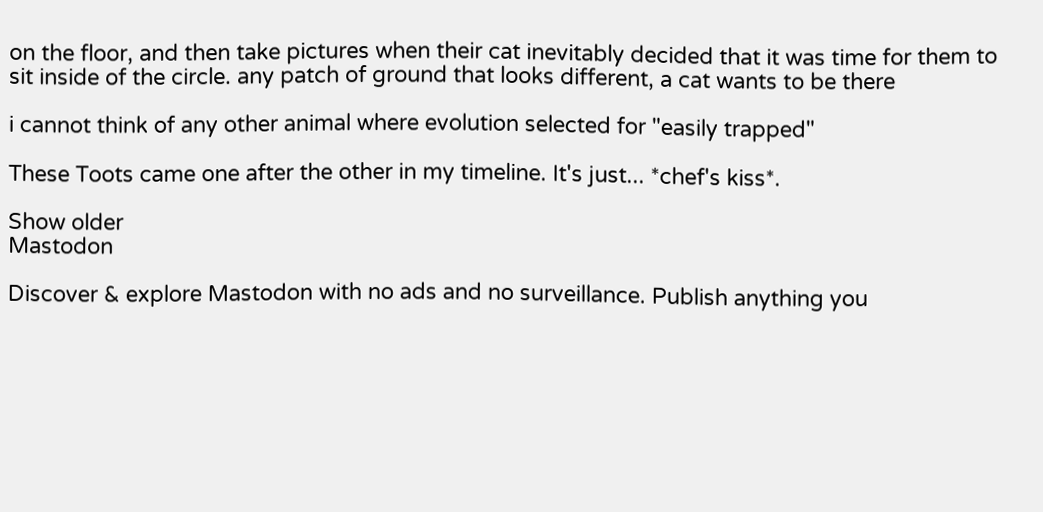on the floor, and then take pictures when their cat inevitably decided that it was time for them to sit inside of the circle. any patch of ground that looks different, a cat wants to be there

i cannot think of any other animal where evolution selected for "easily trapped"

These Toots came one after the other in my timeline. It's just... *chef's kiss*.

Show older
Mastodon

Discover & explore Mastodon with no ads and no surveillance. Publish anything you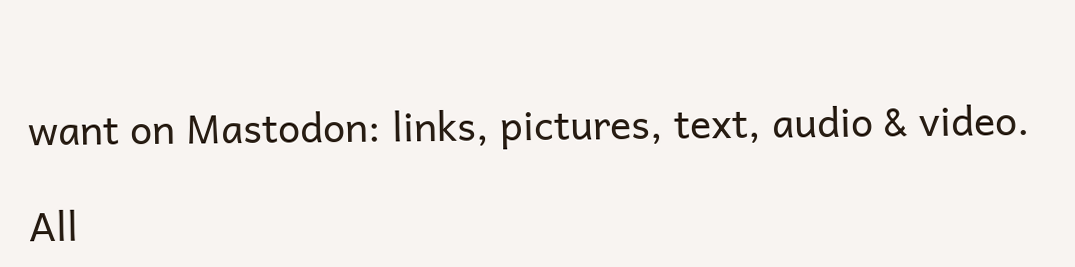want on Mastodon: links, pictures, text, audio & video.

All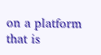on a platform that is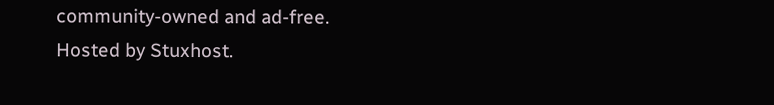community-owned and ad-free.
Hosted by Stuxhost.